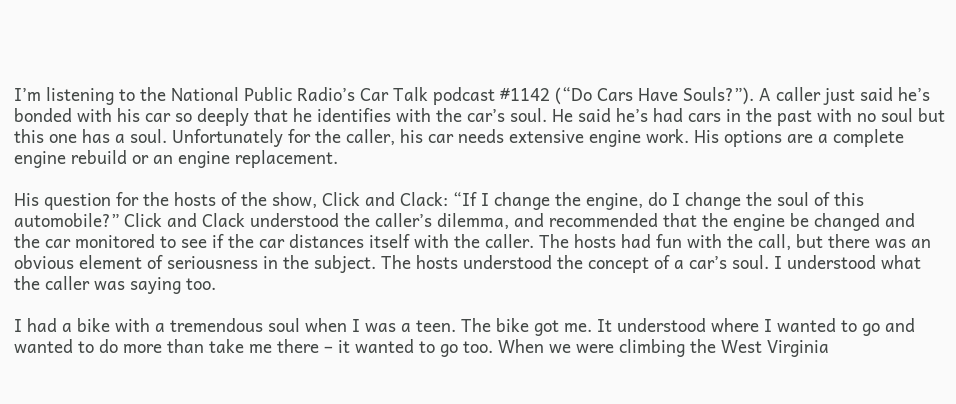I’m listening to the National Public Radio’s Car Talk podcast #1142 (“Do Cars Have Souls?”). A caller just said he’s bonded with his car so deeply that he identifies with the car’s soul. He said he’s had cars in the past with no soul but this one has a soul. Unfortunately for the caller, his car needs extensive engine work. His options are a complete engine rebuild or an engine replacement.

His question for the hosts of the show, Click and Clack: “If I change the engine, do I change the soul of this automobile?” Click and Clack understood the caller’s dilemma, and recommended that the engine be changed and the car monitored to see if the car distances itself with the caller. The hosts had fun with the call, but there was an obvious element of seriousness in the subject. The hosts understood the concept of a car’s soul. I understood what the caller was saying too.

I had a bike with a tremendous soul when I was a teen. The bike got me. It understood where I wanted to go and wanted to do more than take me there – it wanted to go too. When we were climbing the West Virginia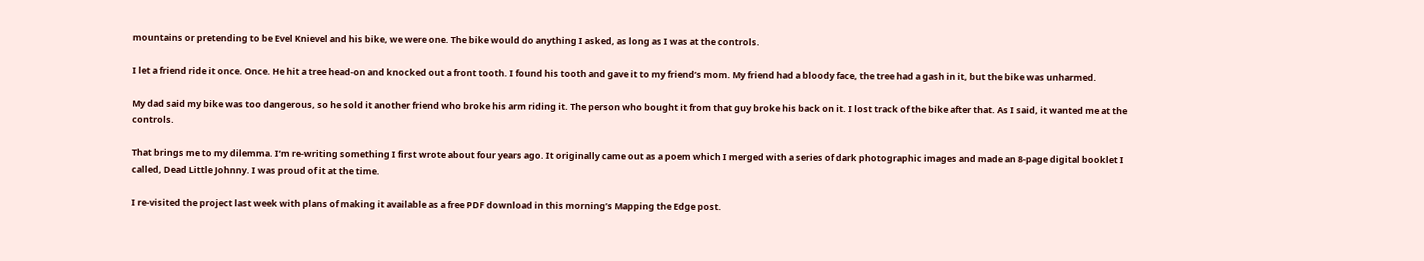mountains or pretending to be Evel Knievel and his bike, we were one. The bike would do anything I asked, as long as I was at the controls.

I let a friend ride it once. Once. He hit a tree head-on and knocked out a front tooth. I found his tooth and gave it to my friend’s mom. My friend had a bloody face, the tree had a gash in it, but the bike was unharmed.

My dad said my bike was too dangerous, so he sold it another friend who broke his arm riding it. The person who bought it from that guy broke his back on it. I lost track of the bike after that. As I said, it wanted me at the controls.

That brings me to my dilemma. I’m re-writing something I first wrote about four years ago. It originally came out as a poem which I merged with a series of dark photographic images and made an 8-page digital booklet I called, Dead Little Johnny. I was proud of it at the time.

I re-visited the project last week with plans of making it available as a free PDF download in this morning’s Mapping the Edge post.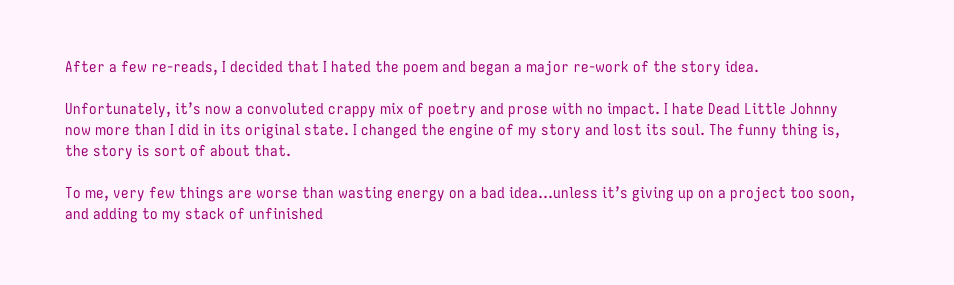After a few re-reads, I decided that I hated the poem and began a major re-work of the story idea.

Unfortunately, it’s now a convoluted crappy mix of poetry and prose with no impact. I hate Dead Little Johnny now more than I did in its original state. I changed the engine of my story and lost its soul. The funny thing is, the story is sort of about that.

To me, very few things are worse than wasting energy on a bad idea…unless it’s giving up on a project too soon, and adding to my stack of unfinished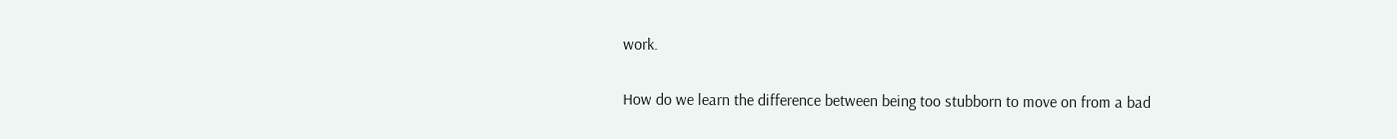work.

How do we learn the difference between being too stubborn to move on from a bad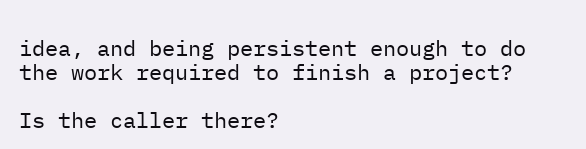idea, and being persistent enough to do the work required to finish a project?

Is the caller there?